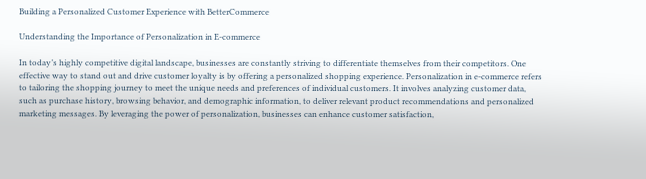Building a Personalized Customer Experience with BetterCommerce

Understanding the Importance of Personalization in E-commerce

In today’s highly competitive digital landscape, businesses are constantly striving to differentiate themselves from their competitors. One effective way to stand out and drive customer loyalty is by offering a personalized shopping experience. Personalization in e-commerce refers to tailoring the shopping journey to meet the unique needs and preferences of individual customers. It involves analyzing customer data, such as purchase history, browsing behavior, and demographic information, to deliver relevant product recommendations and personalized marketing messages. By leveraging the power of personalization, businesses can enhance customer satisfaction,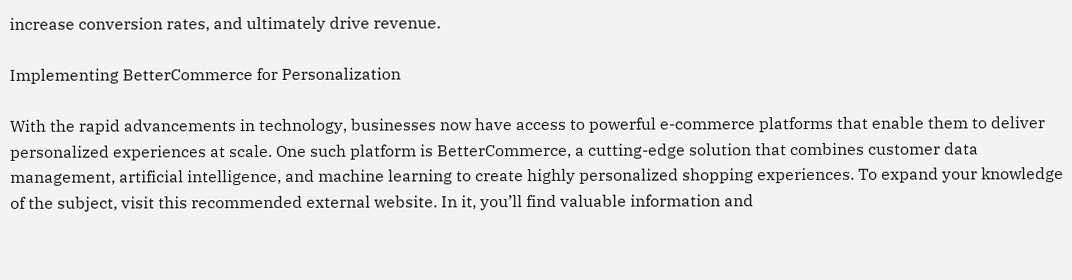increase conversion rates, and ultimately drive revenue.

Implementing BetterCommerce for Personalization

With the rapid advancements in technology, businesses now have access to powerful e-commerce platforms that enable them to deliver personalized experiences at scale. One such platform is BetterCommerce, a cutting-edge solution that combines customer data management, artificial intelligence, and machine learning to create highly personalized shopping experiences. To expand your knowledge of the subject, visit this recommended external website. In it, you’ll find valuable information and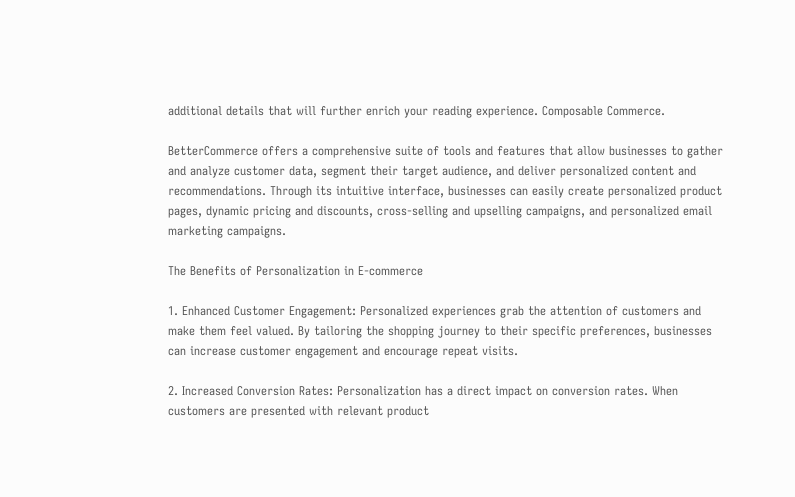additional details that will further enrich your reading experience. Composable Commerce.

BetterCommerce offers a comprehensive suite of tools and features that allow businesses to gather and analyze customer data, segment their target audience, and deliver personalized content and recommendations. Through its intuitive interface, businesses can easily create personalized product pages, dynamic pricing and discounts, cross-selling and upselling campaigns, and personalized email marketing campaigns.

The Benefits of Personalization in E-commerce

1. Enhanced Customer Engagement: Personalized experiences grab the attention of customers and make them feel valued. By tailoring the shopping journey to their specific preferences, businesses can increase customer engagement and encourage repeat visits.

2. Increased Conversion Rates: Personalization has a direct impact on conversion rates. When customers are presented with relevant product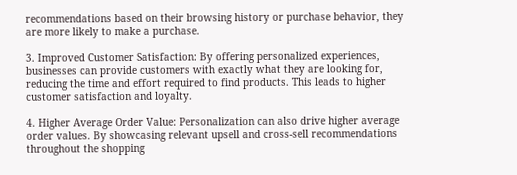recommendations based on their browsing history or purchase behavior, they are more likely to make a purchase.

3. Improved Customer Satisfaction: By offering personalized experiences, businesses can provide customers with exactly what they are looking for, reducing the time and effort required to find products. This leads to higher customer satisfaction and loyalty.

4. Higher Average Order Value: Personalization can also drive higher average order values. By showcasing relevant upsell and cross-sell recommendations throughout the shopping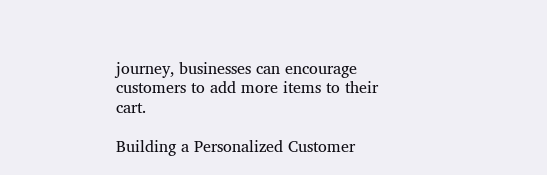journey, businesses can encourage customers to add more items to their cart.

Building a Personalized Customer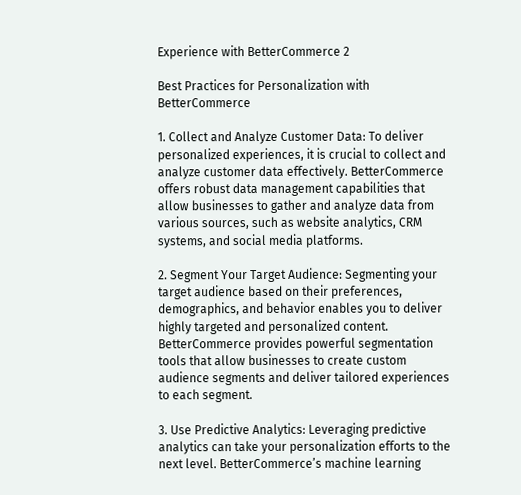Experience with BetterCommerce 2

Best Practices for Personalization with BetterCommerce

1. Collect and Analyze Customer Data: To deliver personalized experiences, it is crucial to collect and analyze customer data effectively. BetterCommerce offers robust data management capabilities that allow businesses to gather and analyze data from various sources, such as website analytics, CRM systems, and social media platforms.

2. Segment Your Target Audience: Segmenting your target audience based on their preferences, demographics, and behavior enables you to deliver highly targeted and personalized content. BetterCommerce provides powerful segmentation tools that allow businesses to create custom audience segments and deliver tailored experiences to each segment.

3. Use Predictive Analytics: Leveraging predictive analytics can take your personalization efforts to the next level. BetterCommerce’s machine learning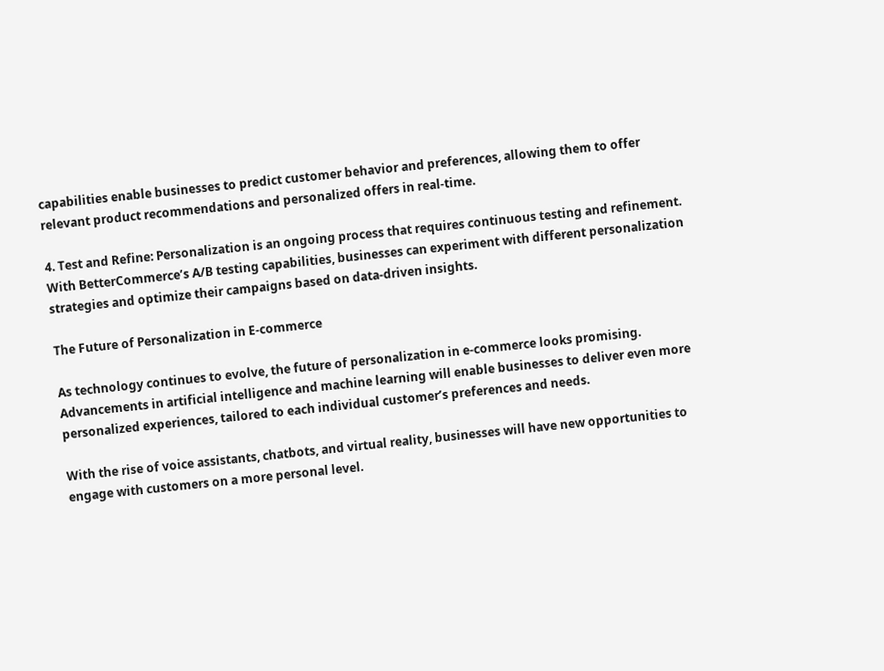capabilities enable businesses to predict customer behavior and preferences, allowing them to offer relevant product recommendations and personalized offers in real-time.

4. Test and Refine: Personalization is an ongoing process that requires continuous testing and refinement. With BetterCommerce’s A/B testing capabilities, businesses can experiment with different personalization strategies and optimize their campaigns based on data-driven insights.

The Future of Personalization in E-commerce

As technology continues to evolve, the future of personalization in e-commerce looks promising. Advancements in artificial intelligence and machine learning will enable businesses to deliver even more personalized experiences, tailored to each individual customer’s preferences and needs.

With the rise of voice assistants, chatbots, and virtual reality, businesses will have new opportunities to engage with customers on a more personal level.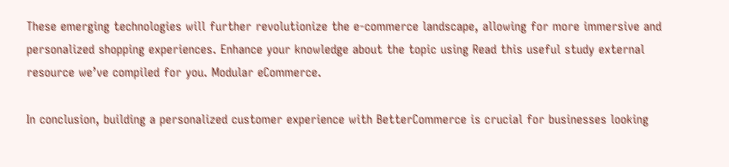These emerging technologies will further revolutionize the e-commerce landscape, allowing for more immersive and personalized shopping experiences. Enhance your knowledge about the topic using Read this useful study external resource we’ve compiled for you. Modular eCommerce.

In conclusion, building a personalized customer experience with BetterCommerce is crucial for businesses looking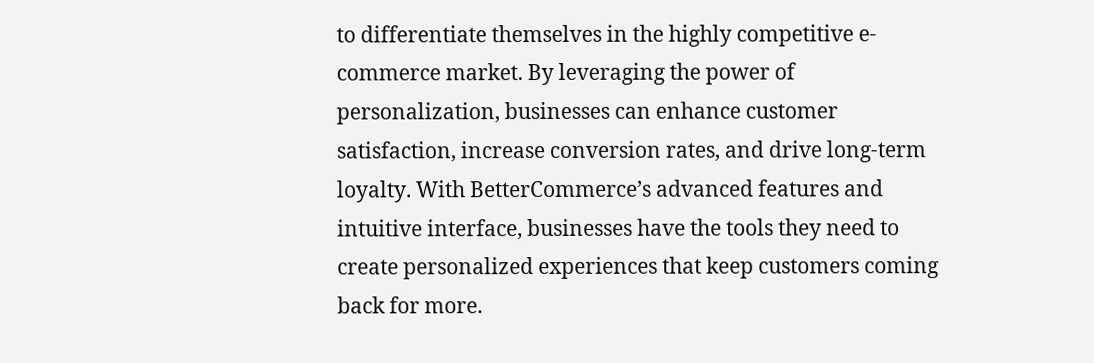to differentiate themselves in the highly competitive e-commerce market. By leveraging the power of personalization, businesses can enhance customer satisfaction, increase conversion rates, and drive long-term loyalty. With BetterCommerce’s advanced features and intuitive interface, businesses have the tools they need to create personalized experiences that keep customers coming back for more.